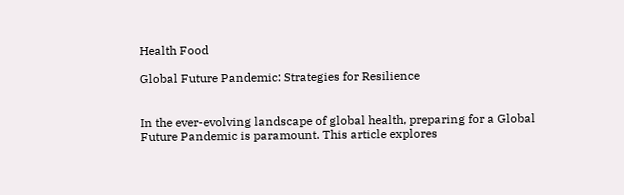Health Food

Global Future Pandemic: Strategies for Resilience


In the ever-evolving landscape of global health, preparing for a Global Future Pandemic is paramount. This article explores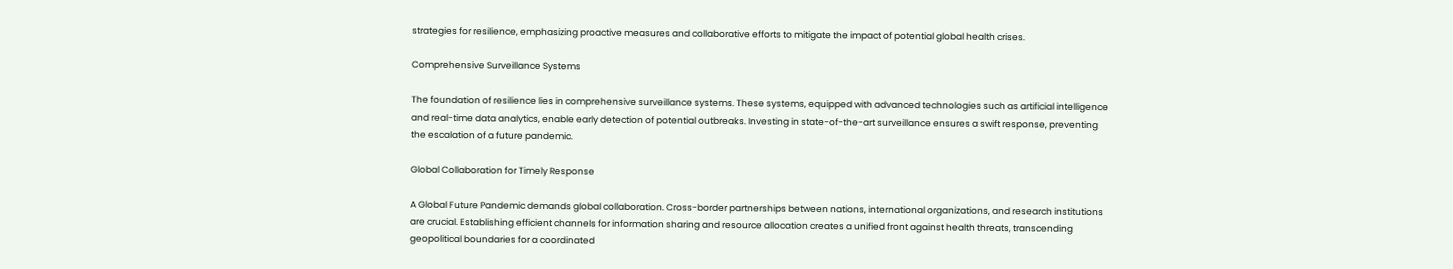strategies for resilience, emphasizing proactive measures and collaborative efforts to mitigate the impact of potential global health crises.

Comprehensive Surveillance Systems

The foundation of resilience lies in comprehensive surveillance systems. These systems, equipped with advanced technologies such as artificial intelligence and real-time data analytics, enable early detection of potential outbreaks. Investing in state-of-the-art surveillance ensures a swift response, preventing the escalation of a future pandemic.

Global Collaboration for Timely Response

A Global Future Pandemic demands global collaboration. Cross-border partnerships between nations, international organizations, and research institutions are crucial. Establishing efficient channels for information sharing and resource allocation creates a unified front against health threats, transcending geopolitical boundaries for a coordinated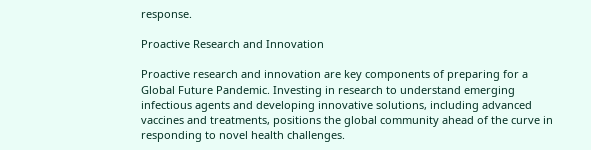response.

Proactive Research and Innovation

Proactive research and innovation are key components of preparing for a Global Future Pandemic. Investing in research to understand emerging infectious agents and developing innovative solutions, including advanced vaccines and treatments, positions the global community ahead of the curve in responding to novel health challenges.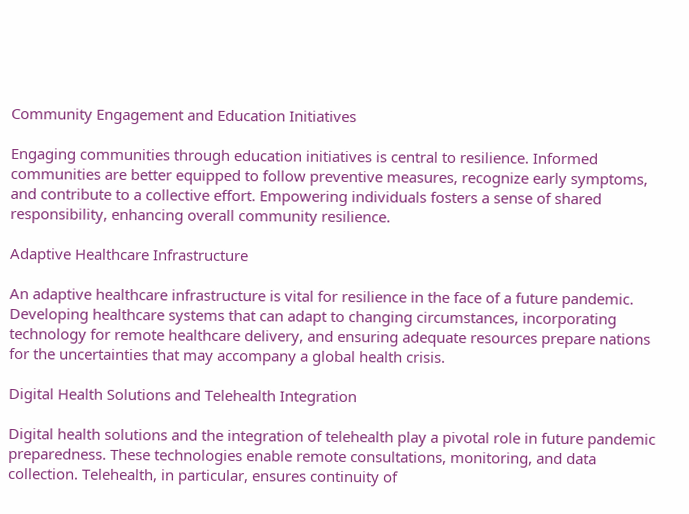Community Engagement and Education Initiatives

Engaging communities through education initiatives is central to resilience. Informed communities are better equipped to follow preventive measures, recognize early symptoms, and contribute to a collective effort. Empowering individuals fosters a sense of shared responsibility, enhancing overall community resilience.

Adaptive Healthcare Infrastructure

An adaptive healthcare infrastructure is vital for resilience in the face of a future pandemic. Developing healthcare systems that can adapt to changing circumstances, incorporating technology for remote healthcare delivery, and ensuring adequate resources prepare nations for the uncertainties that may accompany a global health crisis.

Digital Health Solutions and Telehealth Integration

Digital health solutions and the integration of telehealth play a pivotal role in future pandemic preparedness. These technologies enable remote consultations, monitoring, and data collection. Telehealth, in particular, ensures continuity of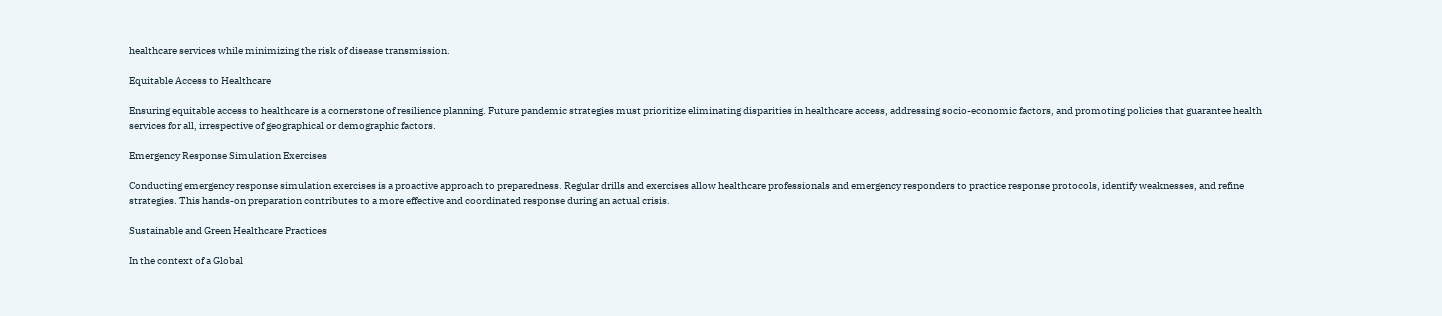healthcare services while minimizing the risk of disease transmission.

Equitable Access to Healthcare

Ensuring equitable access to healthcare is a cornerstone of resilience planning. Future pandemic strategies must prioritize eliminating disparities in healthcare access, addressing socio-economic factors, and promoting policies that guarantee health services for all, irrespective of geographical or demographic factors.

Emergency Response Simulation Exercises

Conducting emergency response simulation exercises is a proactive approach to preparedness. Regular drills and exercises allow healthcare professionals and emergency responders to practice response protocols, identify weaknesses, and refine strategies. This hands-on preparation contributes to a more effective and coordinated response during an actual crisis.

Sustainable and Green Healthcare Practices

In the context of a Global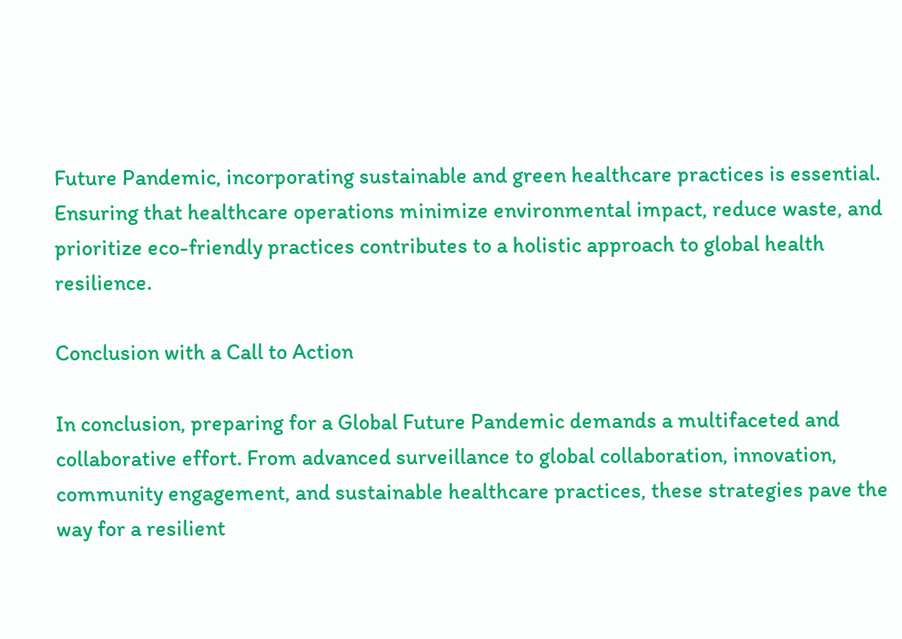Future Pandemic, incorporating sustainable and green healthcare practices is essential. Ensuring that healthcare operations minimize environmental impact, reduce waste, and prioritize eco-friendly practices contributes to a holistic approach to global health resilience.

Conclusion with a Call to Action

In conclusion, preparing for a Global Future Pandemic demands a multifaceted and collaborative effort. From advanced surveillance to global collaboration, innovation, community engagement, and sustainable healthcare practices, these strategies pave the way for a resilient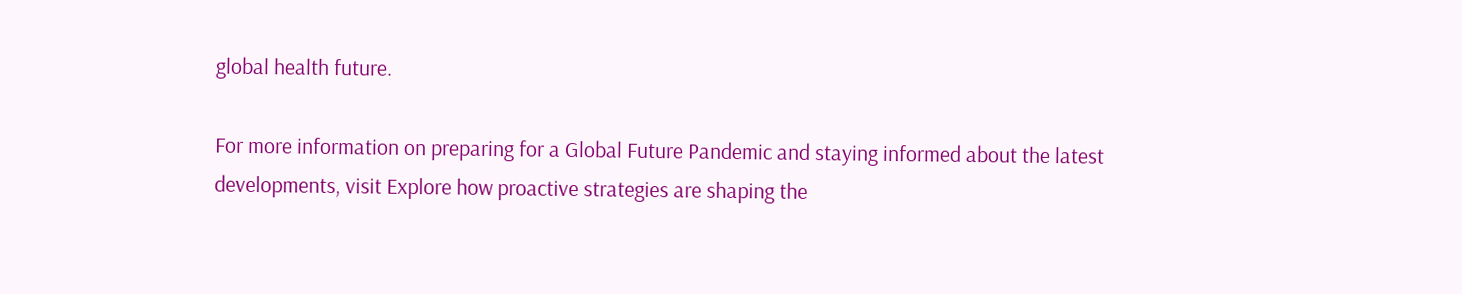global health future.

For more information on preparing for a Global Future Pandemic and staying informed about the latest developments, visit Explore how proactive strategies are shaping the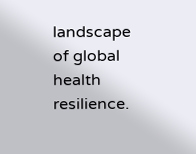landscape of global health resilience.